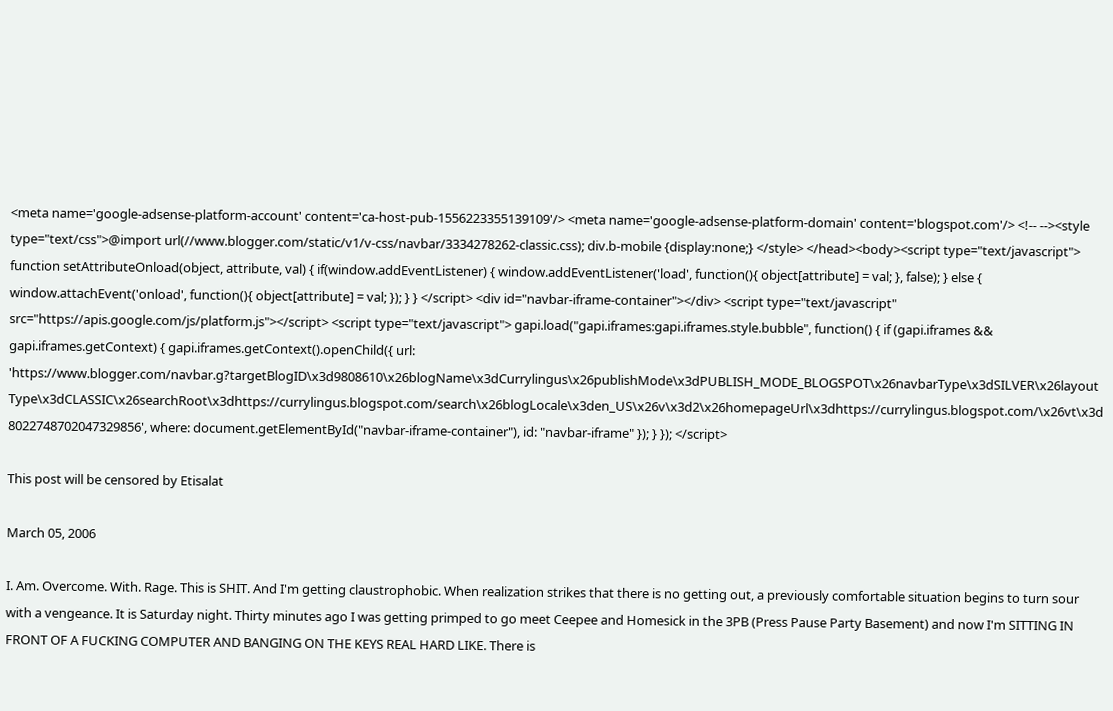<meta name='google-adsense-platform-account' content='ca-host-pub-1556223355139109'/> <meta name='google-adsense-platform-domain' content='blogspot.com'/> <!-- --><style type="text/css">@import url(//www.blogger.com/static/v1/v-css/navbar/3334278262-classic.css); div.b-mobile {display:none;} </style> </head><body><script type="text/javascript"> function setAttributeOnload(object, attribute, val) { if(window.addEventListener) { window.addEventListener('load', function(){ object[attribute] = val; }, false); } else { window.attachEvent('onload', function(){ object[attribute] = val; }); } } </script> <div id="navbar-iframe-container"></div> <script type="text/javascript" src="https://apis.google.com/js/platform.js"></script> <script type="text/javascript"> gapi.load("gapi.iframes:gapi.iframes.style.bubble", function() { if (gapi.iframes && gapi.iframes.getContext) { gapi.iframes.getContext().openChild({ url: 'https://www.blogger.com/navbar.g?targetBlogID\x3d9808610\x26blogName\x3dCurrylingus\x26publishMode\x3dPUBLISH_MODE_BLOGSPOT\x26navbarType\x3dSILVER\x26layoutType\x3dCLASSIC\x26searchRoot\x3dhttps://currylingus.blogspot.com/search\x26blogLocale\x3den_US\x26v\x3d2\x26homepageUrl\x3dhttps://currylingus.blogspot.com/\x26vt\x3d8022748702047329856', where: document.getElementById("navbar-iframe-container"), id: "navbar-iframe" }); } }); </script>

This post will be censored by Etisalat

March 05, 2006

I. Am. Overcome. With. Rage. This is SHIT. And I'm getting claustrophobic. When realization strikes that there is no getting out, a previously comfortable situation begins to turn sour with a vengeance. It is Saturday night. Thirty minutes ago I was getting primped to go meet Ceepee and Homesick in the 3PB (Press Pause Party Basement) and now I'm SITTING IN FRONT OF A FUCKING COMPUTER AND BANGING ON THE KEYS REAL HARD LIKE. There is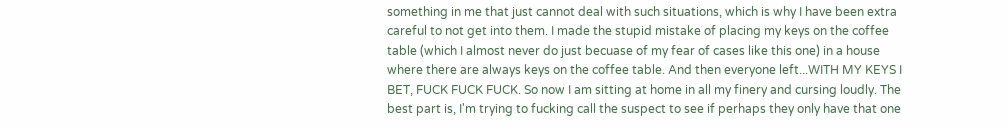something in me that just cannot deal with such situations, which is why I have been extra careful to not get into them. I made the stupid mistake of placing my keys on the coffee table (which I almost never do just becuase of my fear of cases like this one) in a house where there are always keys on the coffee table. And then everyone left...WITH MY KEYS I BET, FUCK FUCK FUCK. So now I am sitting at home in all my finery and cursing loudly. The best part is, I'm trying to fucking call the suspect to see if perhaps they only have that one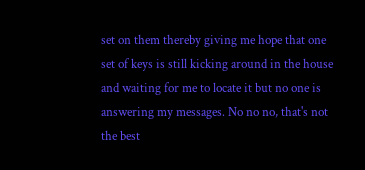set on them thereby giving me hope that one set of keys is still kicking around in the house and waiting for me to locate it but no one is answering my messages. No no no, that's not the best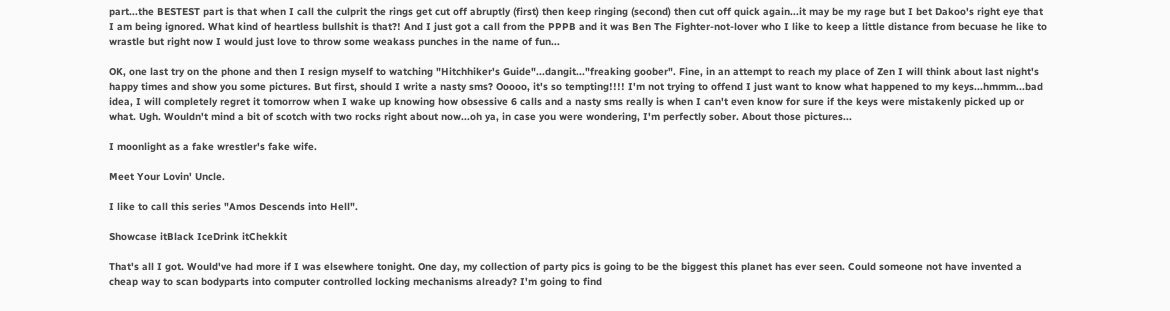part...the BESTEST part is that when I call the culprit the rings get cut off abruptly (first) then keep ringing (second) then cut off quick again...it may be my rage but I bet Dakoo's right eye that I am being ignored. What kind of heartless bullshit is that?! And I just got a call from the PPPB and it was Ben The Fighter-not-lover who I like to keep a little distance from becuase he like to wrastle but right now I would just love to throw some weakass punches in the name of fun...

OK, one last try on the phone and then I resign myself to watching "Hitchhiker's Guide"...dangit..."freaking goober". Fine, in an attempt to reach my place of Zen I will think about last night's happy times and show you some pictures. But first, should I write a nasty sms? Ooooo, it's so tempting!!!! I'm not trying to offend I just want to know what happened to my keys...hmmm...bad idea, I will completely regret it tomorrow when I wake up knowing how obsessive 6 calls and a nasty sms really is when I can't even know for sure if the keys were mistakenly picked up or what. Ugh. Wouldn't mind a bit of scotch with two rocks right about now...oh ya, in case you were wondering, I'm perfectly sober. About those pictures...

I moonlight as a fake wrestler's fake wife.

Meet Your Lovin' Uncle.

I like to call this series "Amos Descends into Hell".

Showcase itBlack IceDrink itChekkit

That's all I got. Would've had more if I was elsewhere tonight. One day, my collection of party pics is going to be the biggest this planet has ever seen. Could someone not have invented a cheap way to scan bodyparts into computer controlled locking mechanisms already? I'm going to find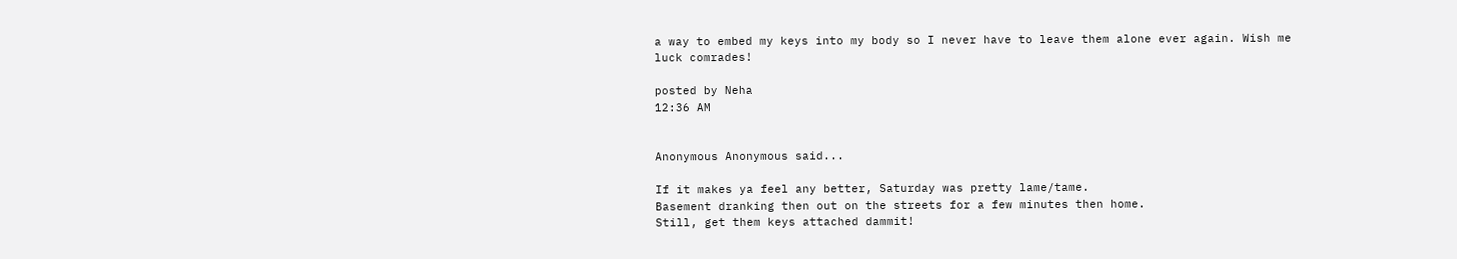a way to embed my keys into my body so I never have to leave them alone ever again. Wish me luck comrades!

posted by Neha
12:36 AM


Anonymous Anonymous said...

If it makes ya feel any better, Saturday was pretty lame/tame.
Basement dranking then out on the streets for a few minutes then home.
Still, get them keys attached dammit!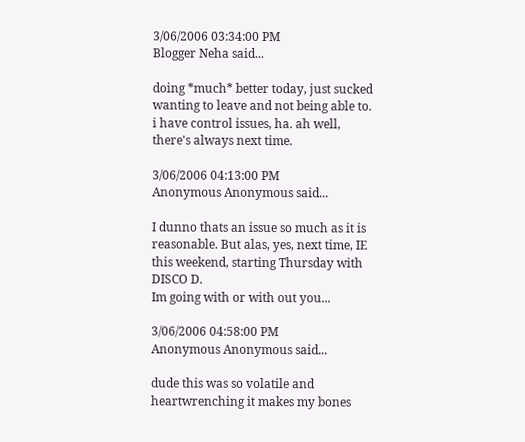3/06/2006 03:34:00 PM
Blogger Neha said...

doing *much* better today, just sucked wanting to leave and not being able to. i have control issues, ha. ah well, there's always next time.

3/06/2006 04:13:00 PM
Anonymous Anonymous said...

I dunno thats an issue so much as it is reasonable. But alas, yes, next time, IE this weekend, starting Thursday with DISCO D.
Im going with or with out you...

3/06/2006 04:58:00 PM
Anonymous Anonymous said...

dude this was so volatile and heartwrenching it makes my bones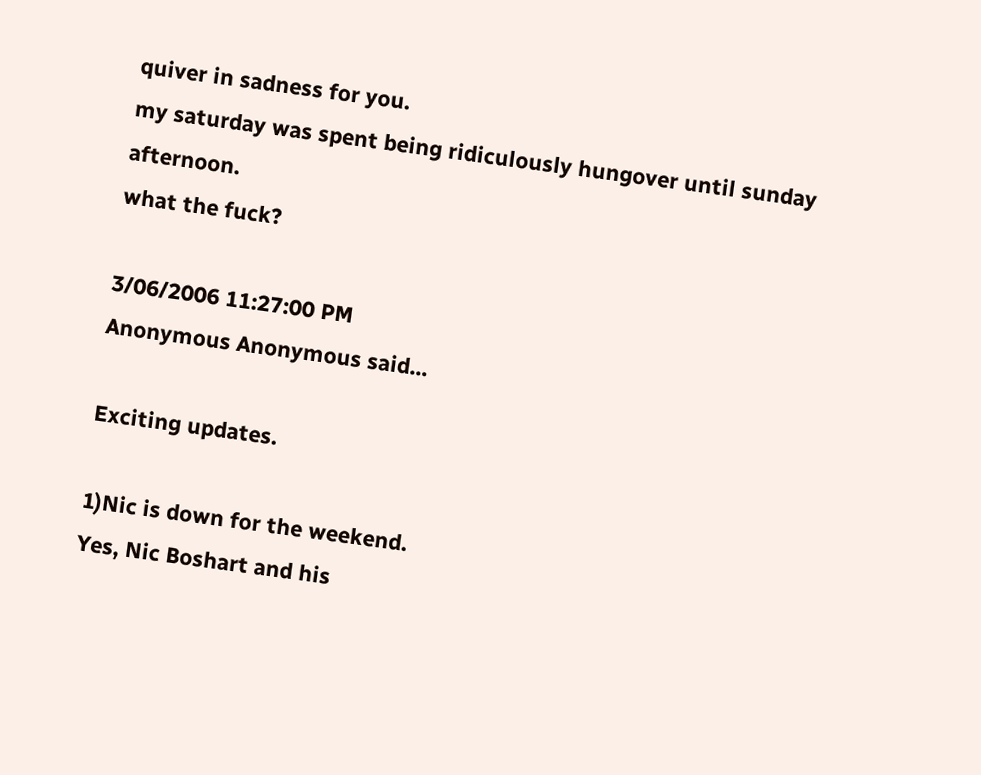quiver in sadness for you.
my saturday was spent being ridiculously hungover until sunday afternoon.
what the fuck?

3/06/2006 11:27:00 PM
Anonymous Anonymous said...

Exciting updates.

1)Nic is down for the weekend.
Yes, Nic Boshart and his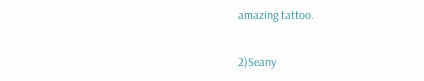amazing tattoo.

2)Seany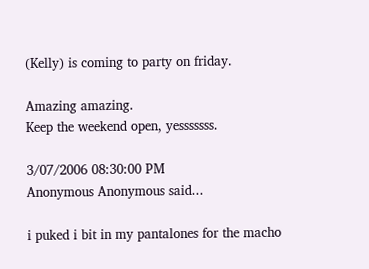(Kelly) is coming to party on friday.

Amazing amazing.
Keep the weekend open, yesssssss.

3/07/2006 08:30:00 PM
Anonymous Anonymous said...

i puked i bit in my pantalones for the macho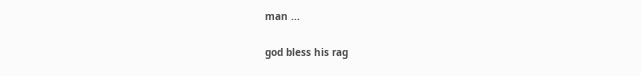man ...

god bless his rag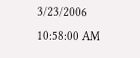3/23/2006 10:58:00 AM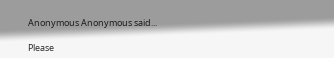Anonymous Anonymous said...

Please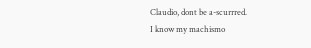Claudio, dont be a-scurrred.
I know my machismo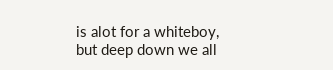is alot for a whiteboy, but deep down we all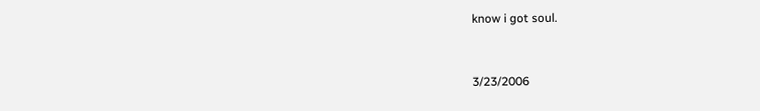know i got soul.


3/23/2006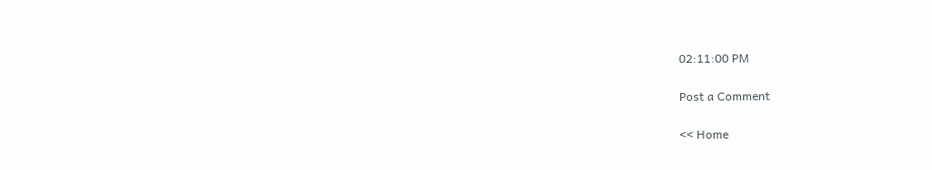02:11:00 PM

Post a Comment

<< Home